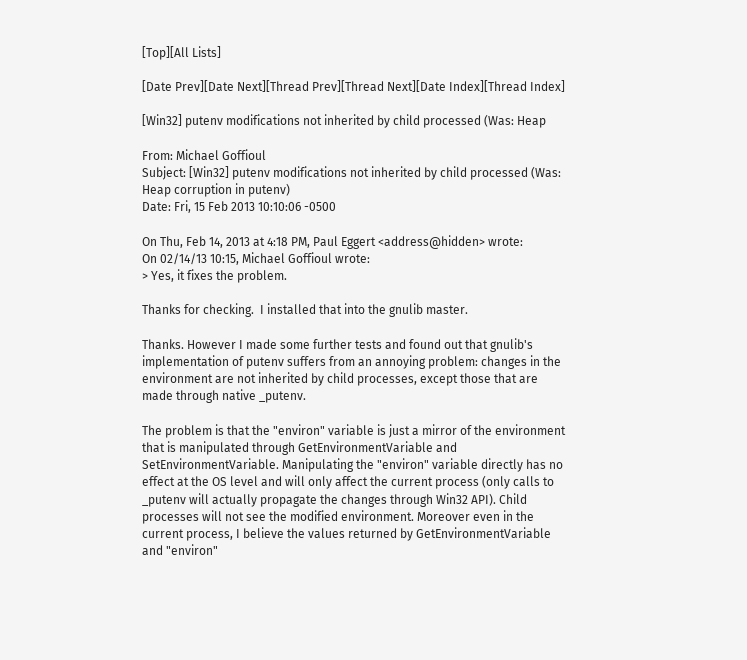[Top][All Lists]

[Date Prev][Date Next][Thread Prev][Thread Next][Date Index][Thread Index]

[Win32] putenv modifications not inherited by child processed (Was: Heap

From: Michael Goffioul
Subject: [Win32] putenv modifications not inherited by child processed (Was: Heap corruption in putenv)
Date: Fri, 15 Feb 2013 10:10:06 -0500

On Thu, Feb 14, 2013 at 4:18 PM, Paul Eggert <address@hidden> wrote:
On 02/14/13 10:15, Michael Goffioul wrote:
> Yes, it fixes the problem.

Thanks for checking.  I installed that into the gnulib master.

Thanks. However I made some further tests and found out that gnulib's implementation of putenv suffers from an annoying problem: changes in the environment are not inherited by child processes, except those that are made through native _putenv.

The problem is that the "environ" variable is just a mirror of the environment that is manipulated through GetEnvironmentVariable and SetEnvironmentVariable. Manipulating the "environ" variable directly has no effect at the OS level and will only affect the current process (only calls to _putenv will actually propagate the changes through Win32 API). Child processes will not see the modified environment. Moreover even in the current process, I believe the values returned by GetEnvironmentVariable and "environ"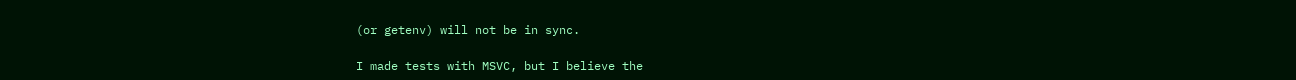(or getenv) will not be in sync.

I made tests with MSVC, but I believe the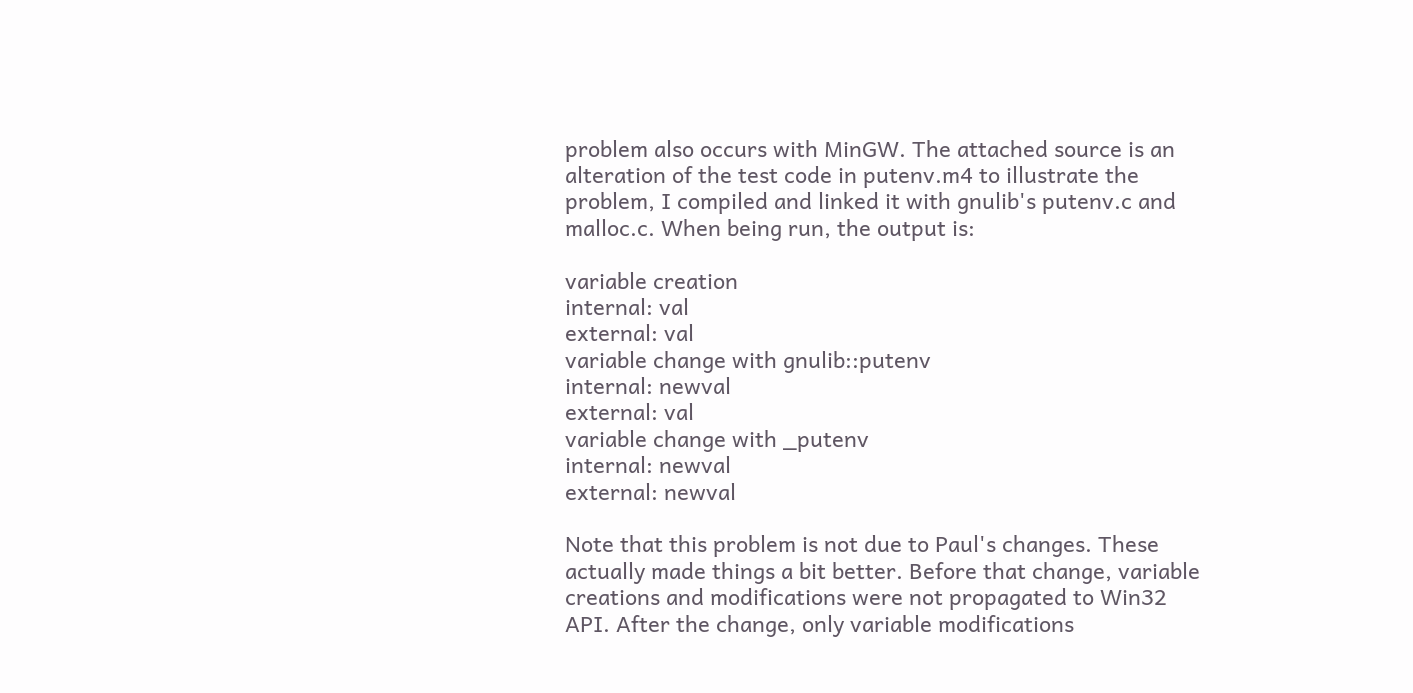problem also occurs with MinGW. The attached source is an alteration of the test code in putenv.m4 to illustrate the problem, I compiled and linked it with gnulib's putenv.c and malloc.c. When being run, the output is:

variable creation
internal: val
external: val
variable change with gnulib::putenv
internal: newval
external: val
variable change with _putenv
internal: newval
external: newval

Note that this problem is not due to Paul's changes. These actually made things a bit better. Before that change, variable creations and modifications were not propagated to Win32 API. After the change, only variable modifications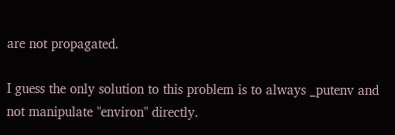are not propagated.

I guess the only solution to this problem is to always _putenv and not manipulate "environ" directly.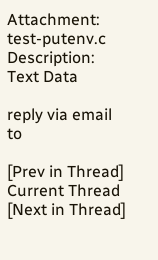Attachment: test-putenv.c
Description: Text Data

reply via email to

[Prev in Thread] Current Thread [Next in Thread]